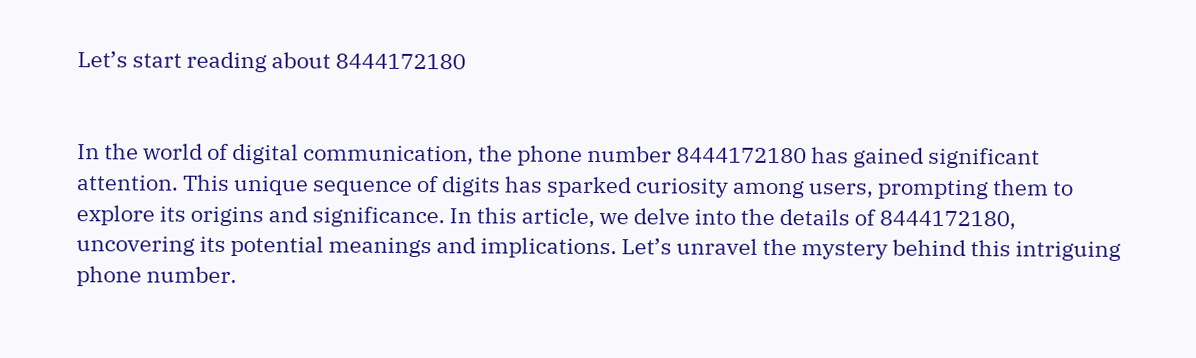Let’s start reading about 8444172180


In the world of digital communication, the phone number 8444172180 has gained significant attention. This unique sequence of digits has sparked curiosity among users, prompting them to explore its origins and significance. In this article, we delve into the details of 8444172180, uncovering its potential meanings and implications. Let’s unravel the mystery behind this intriguing phone number.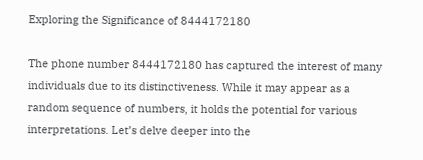Exploring the Significance of 8444172180

The phone number 8444172180 has captured the interest of many individuals due to its distinctiveness. While it may appear as a random sequence of numbers, it holds the potential for various interpretations. Let’s delve deeper into the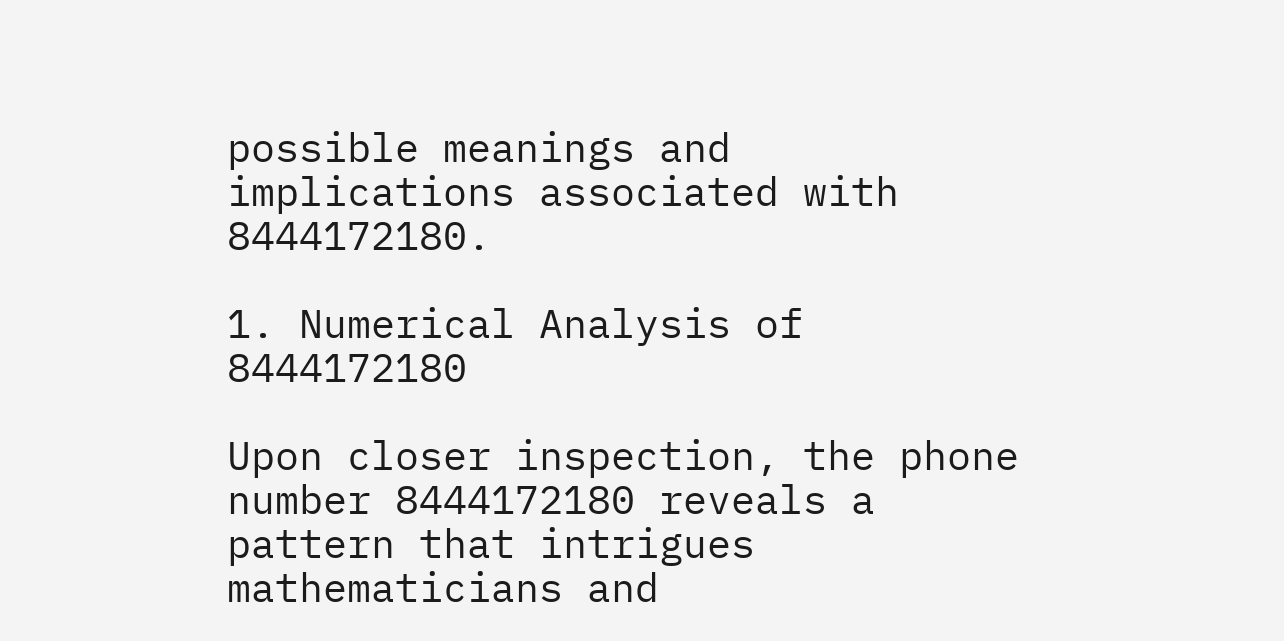possible meanings and implications associated with 8444172180.

1. Numerical Analysis of 8444172180

Upon closer inspection, the phone number 8444172180 reveals a pattern that intrigues mathematicians and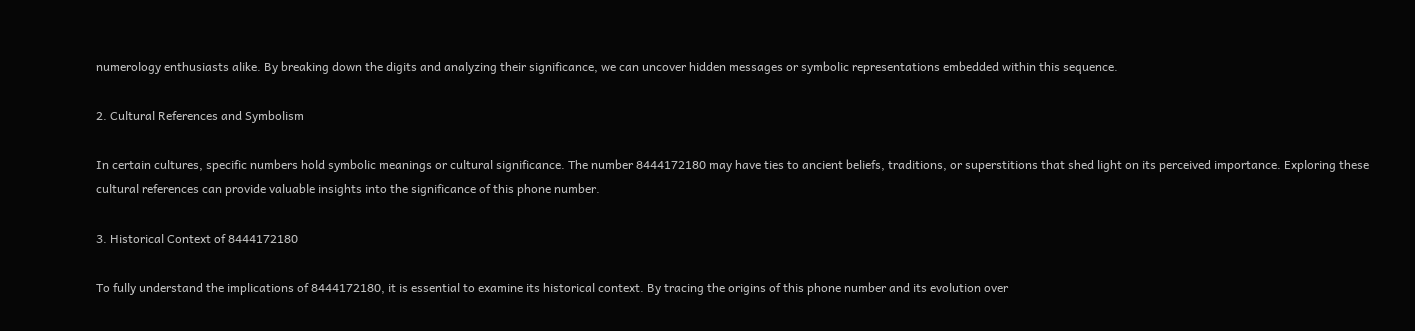numerology enthusiasts alike. By breaking down the digits and analyzing their significance, we can uncover hidden messages or symbolic representations embedded within this sequence.

2. Cultural References and Symbolism

In certain cultures, specific numbers hold symbolic meanings or cultural significance. The number 8444172180 may have ties to ancient beliefs, traditions, or superstitions that shed light on its perceived importance. Exploring these cultural references can provide valuable insights into the significance of this phone number.

3. Historical Context of 8444172180

To fully understand the implications of 8444172180, it is essential to examine its historical context. By tracing the origins of this phone number and its evolution over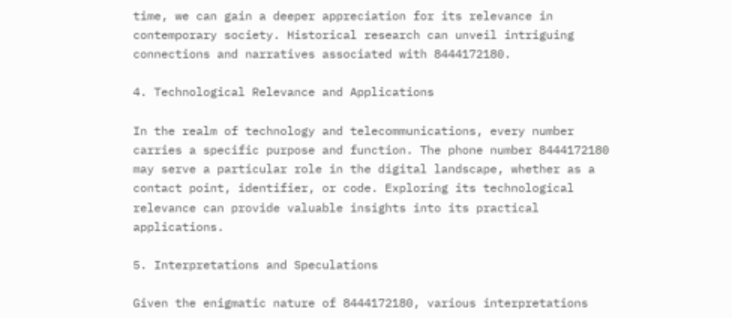time, we can gain a deeper appreciation for its relevance in contemporary society. Historical research can unveil intriguing connections and narratives associated with 8444172180.

4. Technological Relevance and Applications

In the realm of technology and telecommunications, every number carries a specific purpose and function. The phone number 8444172180 may serve a particular role in the digital landscape, whether as a contact point, identifier, or code. Exploring its technological relevance can provide valuable insights into its practical applications.

5. Interpretations and Speculations

Given the enigmatic nature of 8444172180, various interpretations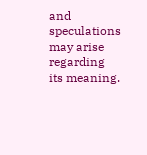and speculations may arise regarding its meaning.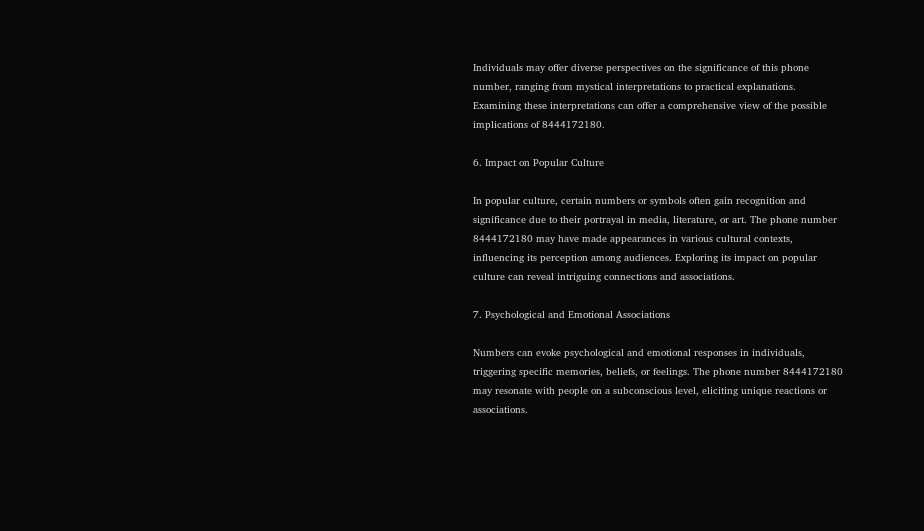Individuals may offer diverse perspectives on the significance of this phone number, ranging from mystical interpretations to practical explanations. Examining these interpretations can offer a comprehensive view of the possible implications of 8444172180.

6. Impact on Popular Culture

In popular culture, certain numbers or symbols often gain recognition and significance due to their portrayal in media, literature, or art. The phone number 8444172180 may have made appearances in various cultural contexts, influencing its perception among audiences. Exploring its impact on popular culture can reveal intriguing connections and associations.

7. Psychological and Emotional Associations

Numbers can evoke psychological and emotional responses in individuals, triggering specific memories, beliefs, or feelings. The phone number 8444172180 may resonate with people on a subconscious level, eliciting unique reactions or associations.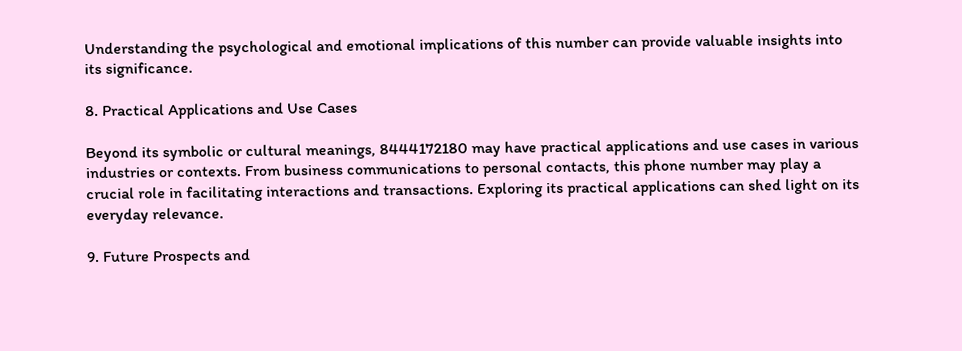Understanding the psychological and emotional implications of this number can provide valuable insights into its significance.

8. Practical Applications and Use Cases

Beyond its symbolic or cultural meanings, 8444172180 may have practical applications and use cases in various industries or contexts. From business communications to personal contacts, this phone number may play a crucial role in facilitating interactions and transactions. Exploring its practical applications can shed light on its everyday relevance.

9. Future Prospects and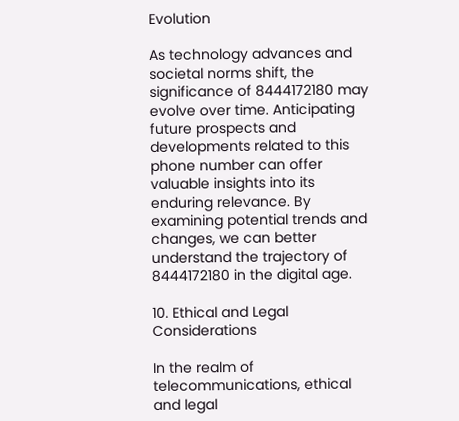Evolution

As technology advances and societal norms shift, the significance of 8444172180 may evolve over time. Anticipating future prospects and developments related to this phone number can offer valuable insights into its enduring relevance. By examining potential trends and changes, we can better understand the trajectory of 8444172180 in the digital age.

10. Ethical and Legal Considerations

In the realm of telecommunications, ethical and legal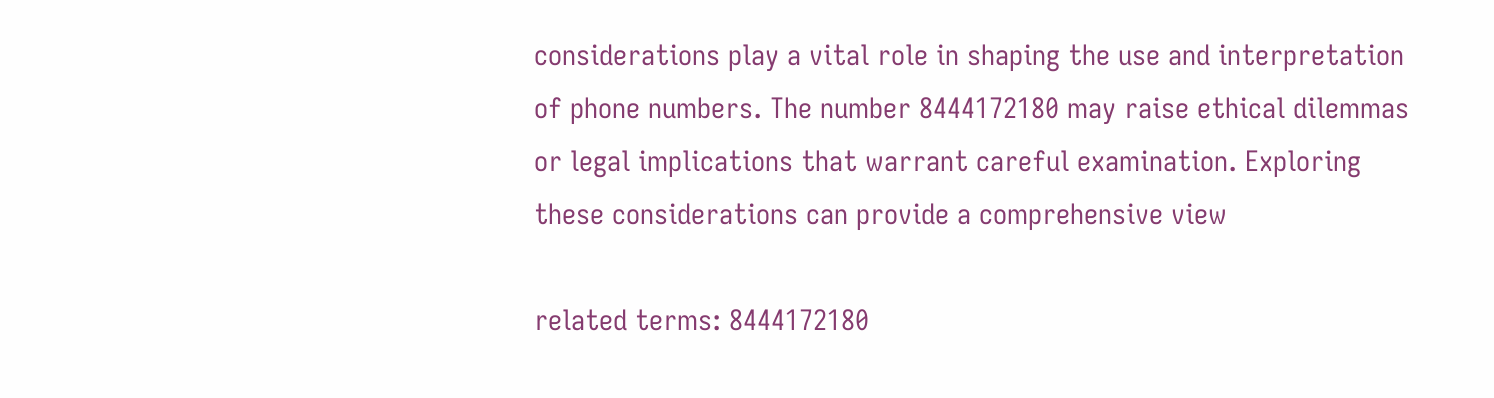considerations play a vital role in shaping the use and interpretation of phone numbers. The number 8444172180 may raise ethical dilemmas or legal implications that warrant careful examination. Exploring these considerations can provide a comprehensive view

related terms: 8444172180